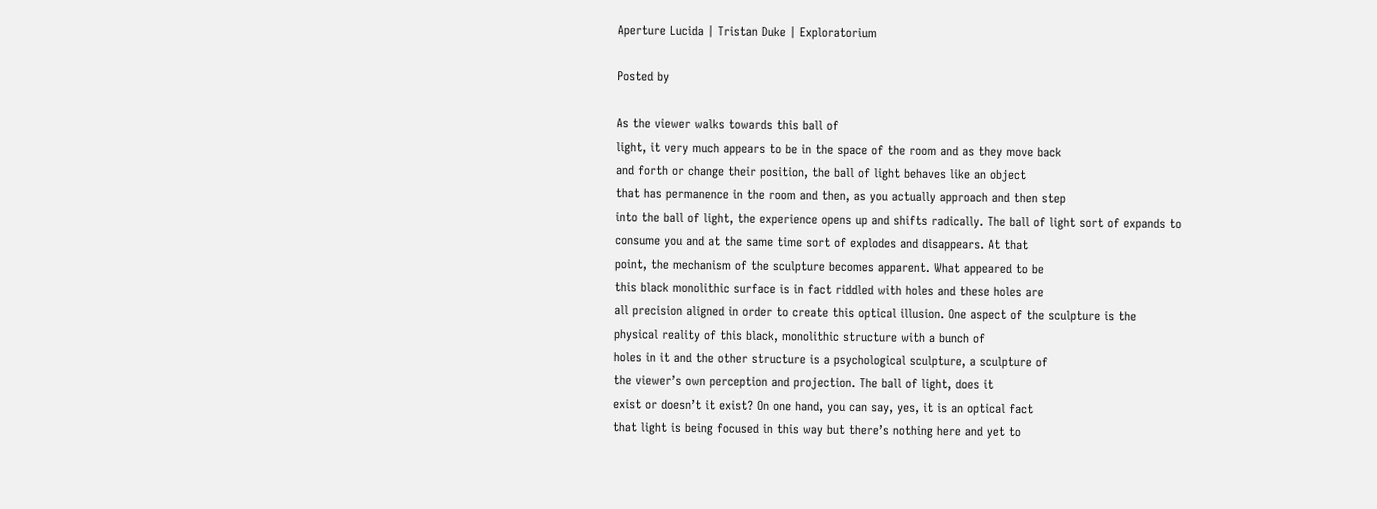Aperture Lucida | Tristan Duke | Exploratorium

Posted by

As the viewer walks towards this ball of
light, it very much appears to be in the space of the room and as they move back
and forth or change their position, the ball of light behaves like an object
that has permanence in the room and then, as you actually approach and then step
into the ball of light, the experience opens up and shifts radically. The ball of light sort of expands to
consume you and at the same time sort of explodes and disappears. At that
point, the mechanism of the sculpture becomes apparent. What appeared to be
this black monolithic surface is in fact riddled with holes and these holes are
all precision aligned in order to create this optical illusion. One aspect of the sculpture is the
physical reality of this black, monolithic structure with a bunch of
holes in it and the other structure is a psychological sculpture, a sculpture of
the viewer’s own perception and projection. The ball of light, does it
exist or doesn’t it exist? On one hand, you can say, yes, it is an optical fact
that light is being focused in this way but there’s nothing here and yet to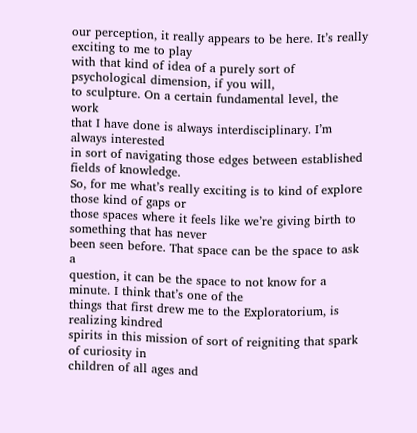our perception, it really appears to be here. It’s really exciting to me to play
with that kind of idea of a purely sort of psychological dimension, if you will,
to sculpture. On a certain fundamental level, the work
that I have done is always interdisciplinary. I’m always interested
in sort of navigating those edges between established fields of knowledge.
So, for me what’s really exciting is to kind of explore those kind of gaps or
those spaces where it feels like we’re giving birth to something that has never
been seen before. That space can be the space to ask a
question, it can be the space to not know for a minute. I think that’s one of the
things that first drew me to the Exploratorium, is realizing kindred
spirits in this mission of sort of reigniting that spark of curiosity in
children of all ages and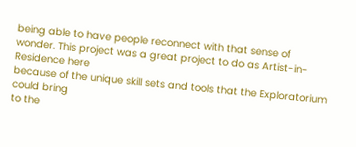being able to have people reconnect with that sense of
wonder. This project was a great project to do as Artist-in-Residence here
because of the unique skill sets and tools that the Exploratorium could bring
to the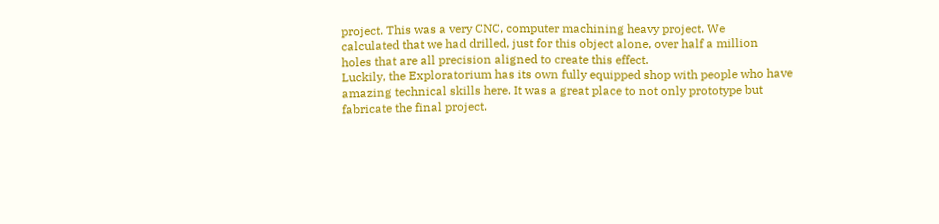project. This was a very CNC, computer machining heavy project. We
calculated that we had drilled, just for this object alone, over half a million
holes that are all precision aligned to create this effect.
Luckily, the Exploratorium has its own fully equipped shop with people who have
amazing technical skills here. It was a great place to not only prototype but
fabricate the final project.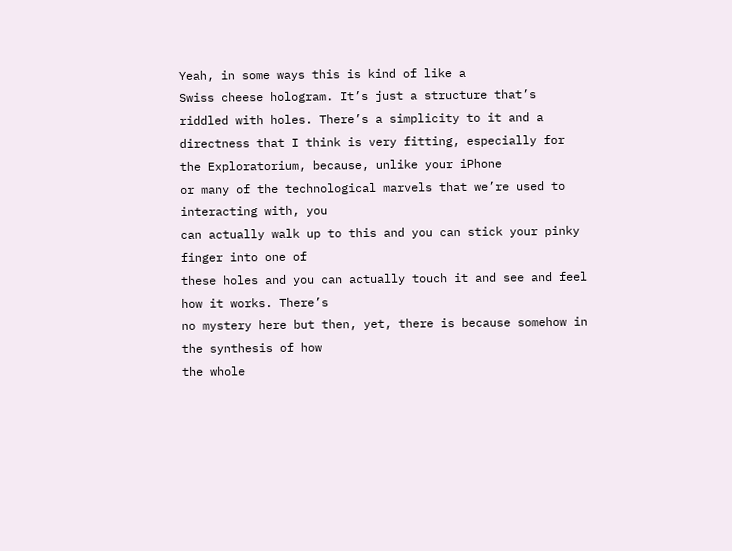Yeah, in some ways this is kind of like a
Swiss cheese hologram. It’s just a structure that’s
riddled with holes. There’s a simplicity to it and a directness that I think is very fitting, especially for the Exploratorium, because, unlike your iPhone
or many of the technological marvels that we’re used to interacting with, you
can actually walk up to this and you can stick your pinky finger into one of
these holes and you can actually touch it and see and feel how it works. There’s
no mystery here but then, yet, there is because somehow in the synthesis of how
the whole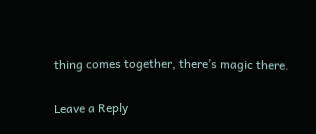thing comes together, there’s magic there.

Leave a Reply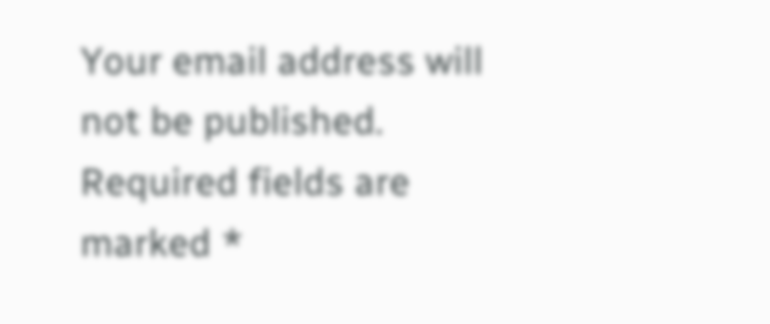Your email address will not be published. Required fields are marked *